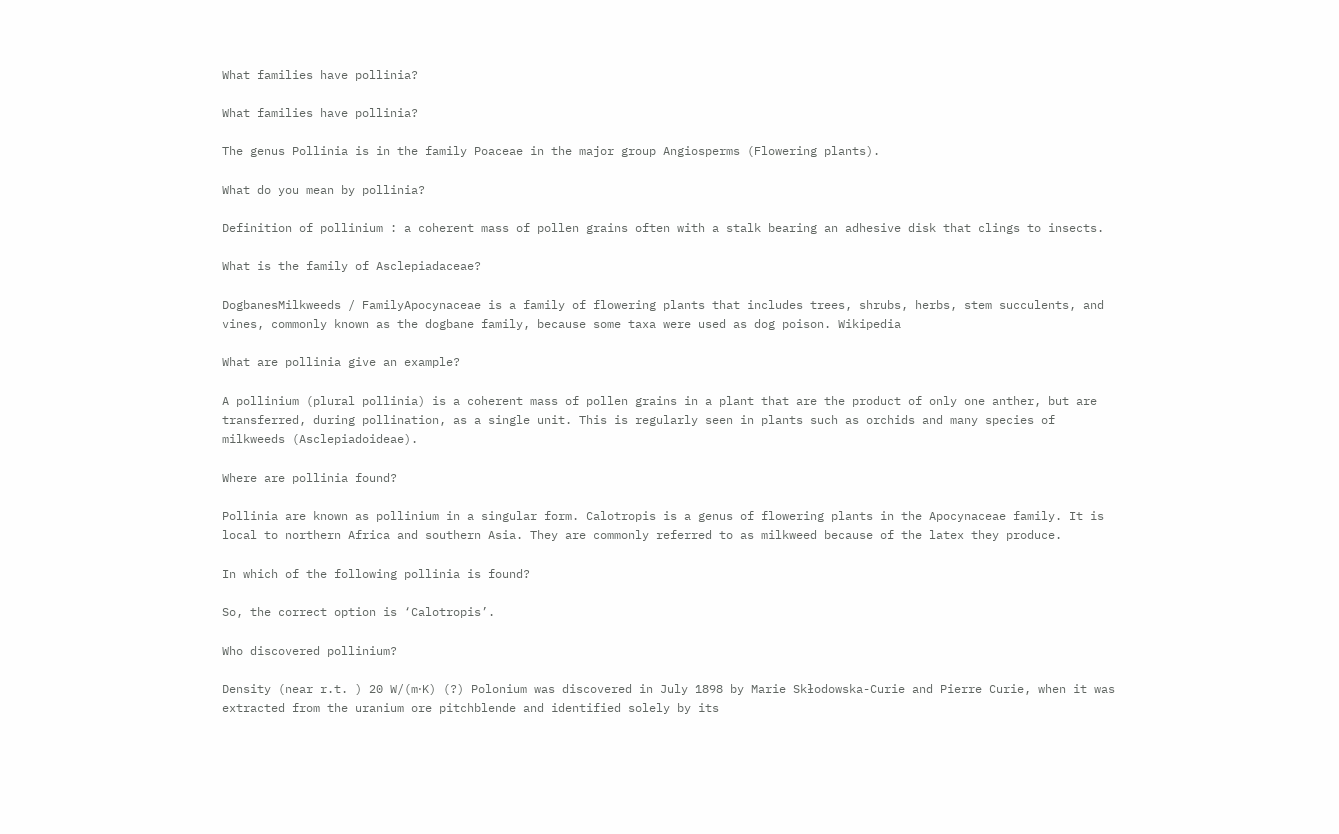What families have pollinia?

What families have pollinia?

The genus Pollinia is in the family Poaceae in the major group Angiosperms (Flowering plants).

What do you mean by pollinia?

Definition of pollinium : a coherent mass of pollen grains often with a stalk bearing an adhesive disk that clings to insects.

What is the family of Asclepiadaceae?

DogbanesMilkweeds / FamilyApocynaceae is a family of flowering plants that includes trees, shrubs, herbs, stem succulents, and vines, commonly known as the dogbane family, because some taxa were used as dog poison. Wikipedia

What are pollinia give an example?

A pollinium (plural pollinia) is a coherent mass of pollen grains in a plant that are the product of only one anther, but are transferred, during pollination, as a single unit. This is regularly seen in plants such as orchids and many species of milkweeds (Asclepiadoideae).

Where are pollinia found?

Pollinia are known as pollinium in a singular form. Calotropis is a genus of flowering plants in the Apocynaceae family. It is local to northern Africa and southern Asia. They are commonly referred to as milkweed because of the latex they produce.

In which of the following pollinia is found?

So, the correct option is ‘Calotropis’.

Who discovered pollinium?

Density (near r.t. ) 20 W/(m⋅K) (?) Polonium was discovered in July 1898 by Marie Skłodowska-Curie and Pierre Curie, when it was extracted from the uranium ore pitchblende and identified solely by its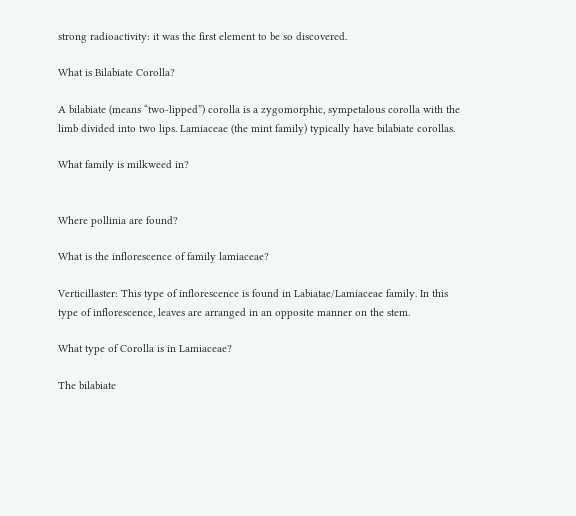strong radioactivity: it was the first element to be so discovered.

What is Bilabiate Corolla?

A bilabiate (means “two-lipped”) corolla is a zygomorphic, sympetalous corolla with the limb divided into two lips. Lamiaceae (the mint family) typically have bilabiate corollas.

What family is milkweed in?


Where pollinia are found?

What is the inflorescence of family lamiaceae?

Verticillaster: This type of inflorescence is found in Labiatae/Lamiaceae family. In this type of inflorescence, leaves are arranged in an opposite manner on the stem.

What type of Corolla is in Lamiaceae?

The bilabiate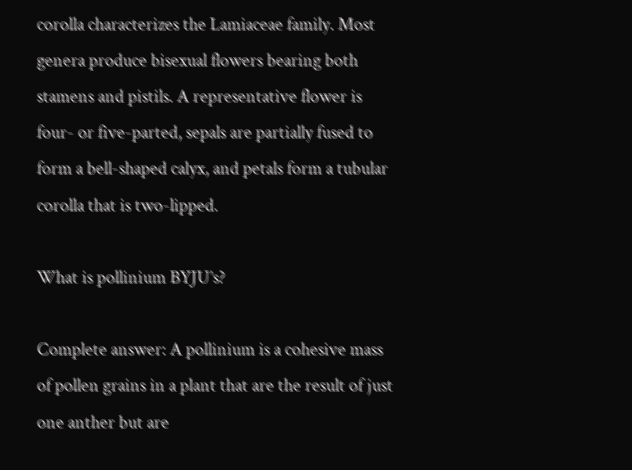corolla characterizes the Lamiaceae family. Most genera produce bisexual flowers bearing both stamens and pistils. A representative flower is four- or five-parted, sepals are partially fused to form a bell-shaped calyx, and petals form a tubular corolla that is two-lipped.

What is pollinium BYJU’s?

Complete answer: A pollinium is a cohesive mass of pollen grains in a plant that are the result of just one anther but are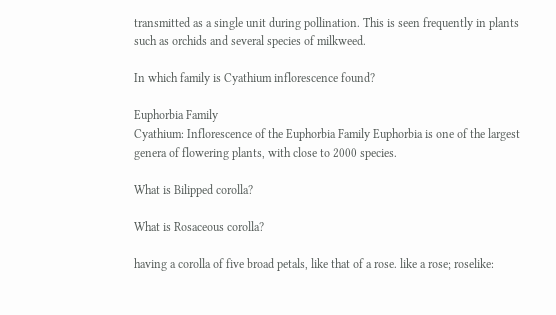transmitted as a single unit during pollination. This is seen frequently in plants such as orchids and several species of milkweed.

In which family is Cyathium inflorescence found?

Euphorbia Family
Cyathium: Inflorescence of the Euphorbia Family Euphorbia is one of the largest genera of flowering plants, with close to 2000 species.

What is Bilipped corolla?

What is Rosaceous corolla?

having a corolla of five broad petals, like that of a rose. like a rose; roselike: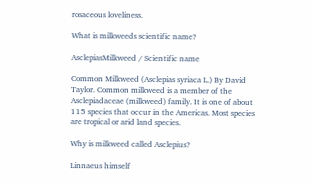rosaceous loveliness.

What is milkweeds scientific name?

AsclepiasMilkweed / Scientific name

Common Milkweed (Asclepias syriaca L.) By David Taylor. Common milkweed is a member of the Asclepiadaceae (milkweed) family. It is one of about 115 species that occur in the Americas. Most species are tropical or arid land species.

Why is milkweed called Asclepius?

Linnaeus himself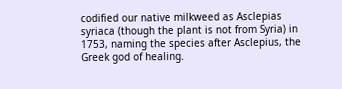codified our native milkweed as Asclepias syriaca (though the plant is not from Syria) in 1753, naming the species after Asclepius, the Greek god of healing.